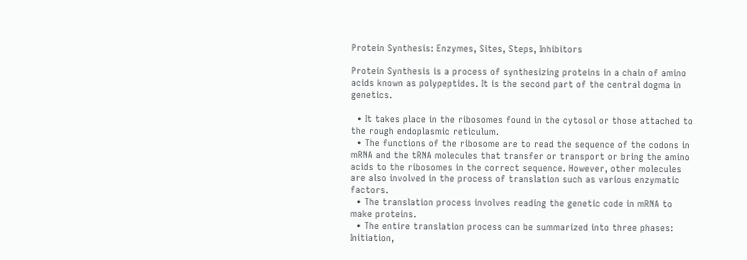Protein Synthesis: Enzymes, Sites, Steps, Inhibitors

Protein Synthesis is a process of synthesizing proteins in a chain of amino acids known as polypeptides. It is the second part of the central dogma in genetics.

  • It takes place in the ribosomes found in the cytosol or those attached to the rough endoplasmic reticulum.
  • The functions of the ribosome are to read the sequence of the codons in mRNA and the tRNA molecules that transfer or transport or bring the amino acids to the ribosomes in the correct sequence. However, other molecules are also involved in the process of translation such as various enzymatic factors.
  • The translation process involves reading the genetic code in mRNA to make proteins.
  • The entire translation process can be summarized into three phases: Initiation,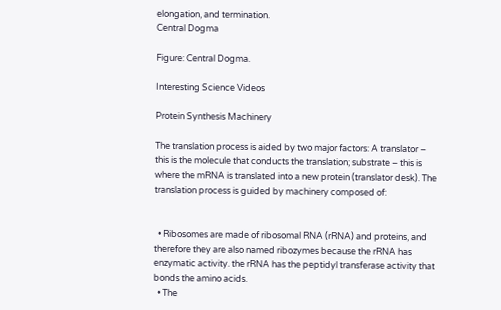elongation, and termination.
Central Dogma

Figure: Central Dogma.

Interesting Science Videos

Protein Synthesis Machinery

The translation process is aided by two major factors: A translator – this is the molecule that conducts the translation; substrate – this is where the mRNA is translated into a new protein (translator desk). The translation process is guided by machinery composed of:


  • Ribosomes are made of ribosomal RNA (rRNA) and proteins, and therefore they are also named ribozymes because the rRNA has enzymatic activity. the rRNA has the peptidyl transferase activity that bonds the amino acids.
  • The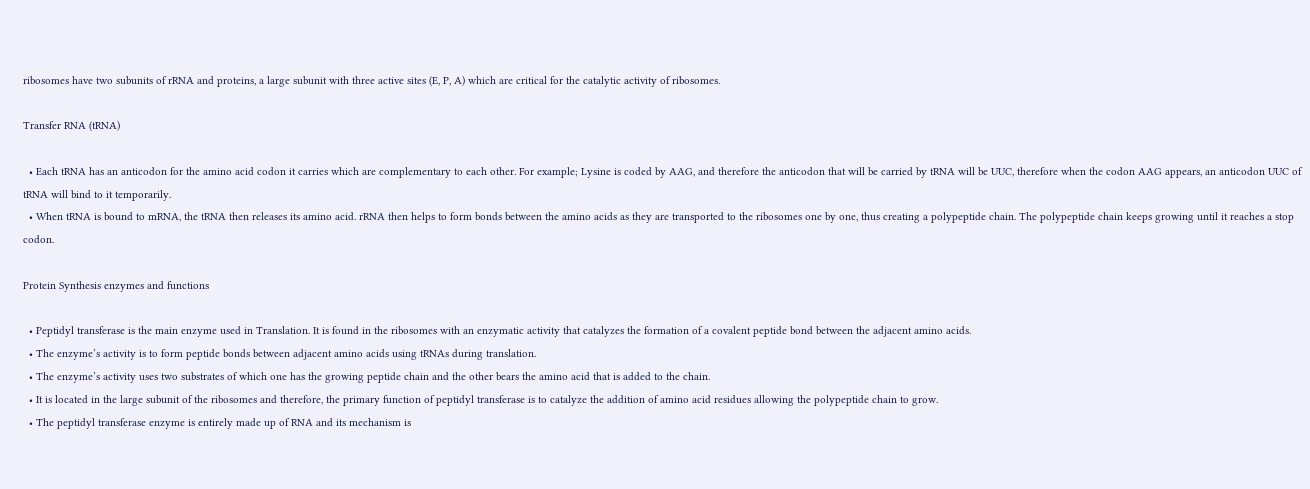ribosomes have two subunits of rRNA and proteins, a large subunit with three active sites (E, P, A) which are critical for the catalytic activity of ribosomes.

Transfer RNA (tRNA)

  • Each tRNA has an anticodon for the amino acid codon it carries which are complementary to each other. For example; Lysine is coded by AAG, and therefore the anticodon that will be carried by tRNA will be UUC, therefore when the codon AAG appears, an anticodon UUC of tRNA will bind to it temporarily.
  • When tRNA is bound to mRNA, the tRNA then releases its amino acid. rRNA then helps to form bonds between the amino acids as they are transported to the ribosomes one by one, thus creating a polypeptide chain. The polypeptide chain keeps growing until it reaches a stop codon.

Protein Synthesis enzymes and functions

  • Peptidyl transferase is the main enzyme used in Translation. It is found in the ribosomes with an enzymatic activity that catalyzes the formation of a covalent peptide bond between the adjacent amino acids.
  • The enzyme’s activity is to form peptide bonds between adjacent amino acids using tRNAs during translation.
  • The enzyme’s activity uses two substrates of which one has the growing peptide chain and the other bears the amino acid that is added to the chain.
  • It is located in the large subunit of the ribosomes and therefore, the primary function of peptidyl transferase is to catalyze the addition of amino acid residues allowing the polypeptide chain to grow.
  • The peptidyl transferase enzyme is entirely made up of RNA and its mechanism is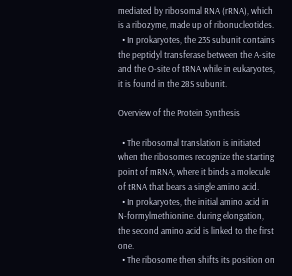mediated by ribosomal RNA (rRNA), which is a ribozyme, made up of ribonucleotides.
  • In prokaryotes, the 23S subunit contains the peptidyl transferase between the A-site and the O-site of tRNA while in eukaryotes, it is found in the 28S subunit.

Overview of the Protein Synthesis

  • The ribosomal translation is initiated when the ribosomes recognize the starting point of mRNA, where it binds a molecule of tRNA that bears a single amino acid.
  • In prokaryotes, the initial amino acid in N-formylmethionine. during elongation, the second amino acid is linked to the first one.
  • The ribosome then shifts its position on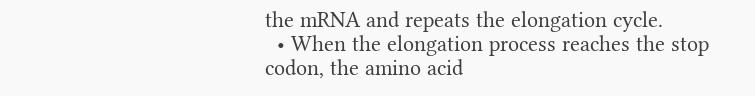the mRNA and repeats the elongation cycle.
  • When the elongation process reaches the stop codon, the amino acid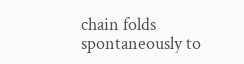chain folds spontaneously to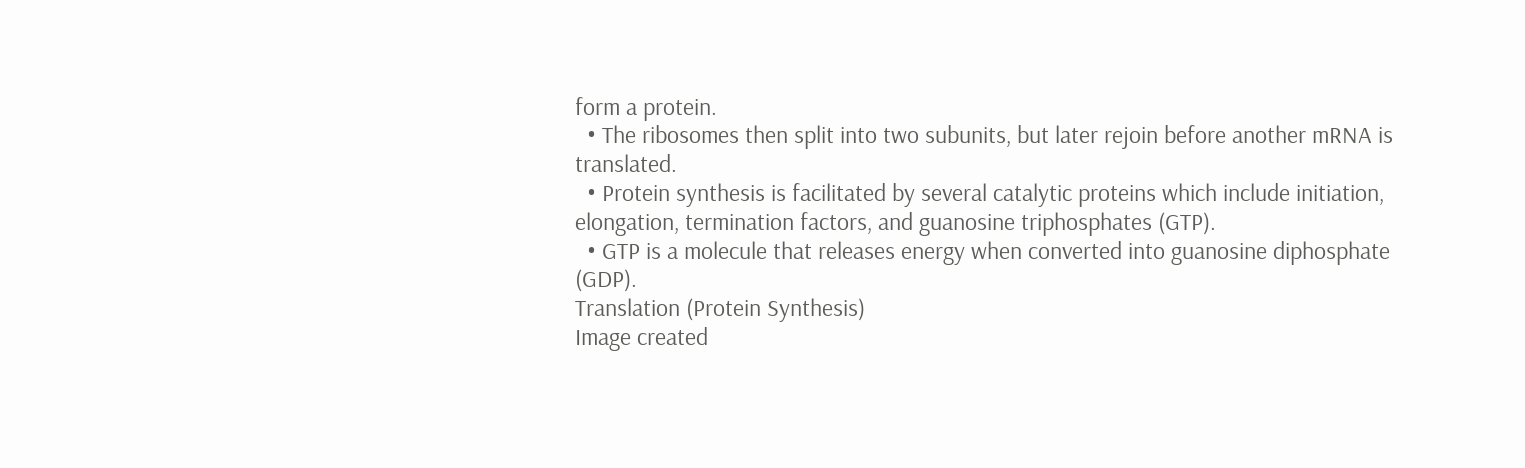form a protein.
  • The ribosomes then split into two subunits, but later rejoin before another mRNA is translated.
  • Protein synthesis is facilitated by several catalytic proteins which include initiation, elongation, termination factors, and guanosine triphosphates (GTP).
  • GTP is a molecule that releases energy when converted into guanosine diphosphate (GDP).
Translation (Protein Synthesis)
Image created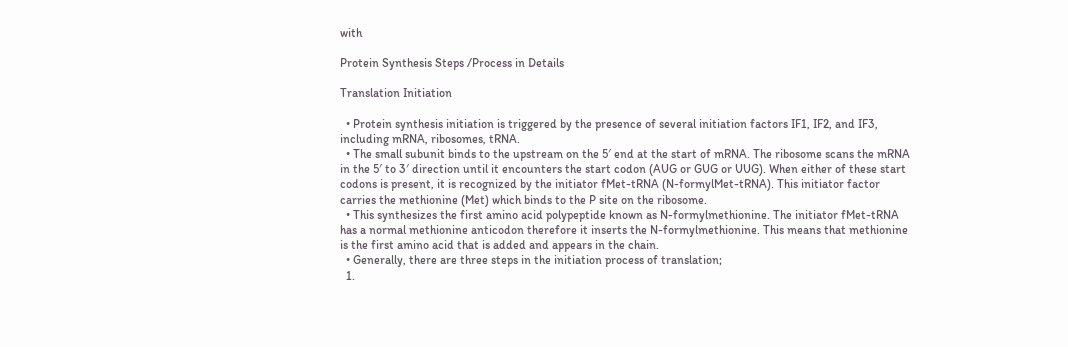with

Protein Synthesis Steps /Process in Details

Translation Initiation

  • Protein synthesis initiation is triggered by the presence of several initiation factors IF1, IF2, and IF3, including mRNA, ribosomes, tRNA.
  • The small subunit binds to the upstream on the 5′ end at the start of mRNA. The ribosome scans the mRNA in the 5′ to 3′ direction until it encounters the start codon (AUG or GUG or UUG). When either of these start codons is present, it is recognized by the initiator fMet-tRNA (N-formylMet-tRNA). This initiator factor carries the methionine (Met) which binds to the P site on the ribosome.
  • This synthesizes the first amino acid polypeptide known as N-formylmethionine. The initiator fMet-tRNA has a normal methionine anticodon therefore it inserts the N-formylmethionine. This means that methionine is the first amino acid that is added and appears in the chain.
  • Generally, there are three steps in the initiation process of translation;
  1.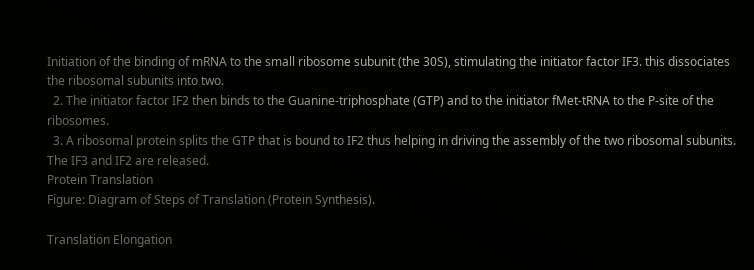Initiation of the binding of mRNA to the small ribosome subunit (the 30S), stimulating the initiator factor IF3. this dissociates the ribosomal subunits into two.
  2. The initiator factor IF2 then binds to the Guanine-triphosphate (GTP) and to the initiator fMet-tRNA to the P-site of the ribosomes.
  3. A ribosomal protein splits the GTP that is bound to IF2 thus helping in driving the assembly of the two ribosomal subunits. The IF3 and IF2 are released.
Protein Translation
Figure: Diagram of Steps of Translation (Protein Synthesis).

Translation Elongation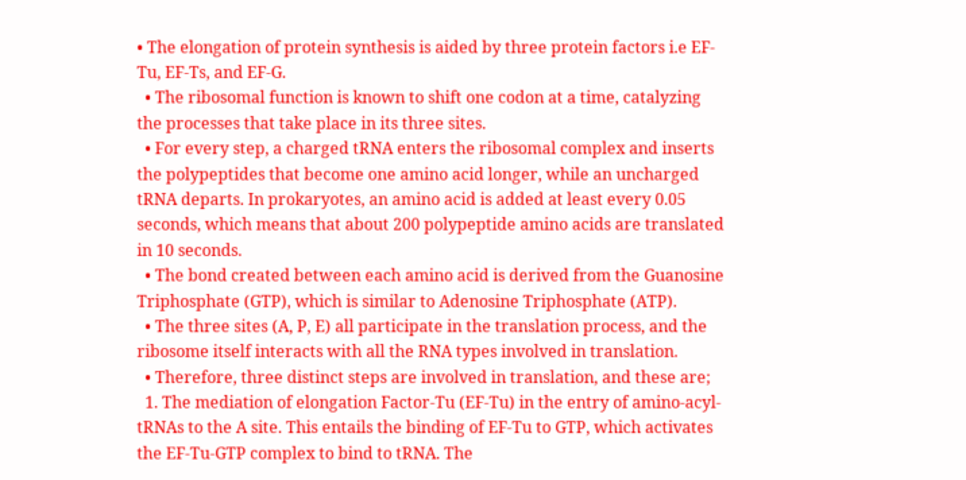• The elongation of protein synthesis is aided by three protein factors i.e EF-Tu, EF-Ts, and EF-G.
  • The ribosomal function is known to shift one codon at a time, catalyzing the processes that take place in its three sites.
  • For every step, a charged tRNA enters the ribosomal complex and inserts the polypeptides that become one amino acid longer, while an uncharged tRNA departs. In prokaryotes, an amino acid is added at least every 0.05 seconds, which means that about 200 polypeptide amino acids are translated in 10 seconds.
  • The bond created between each amino acid is derived from the Guanosine Triphosphate (GTP), which is similar to Adenosine Triphosphate (ATP).
  • The three sites (A, P, E) all participate in the translation process, and the ribosome itself interacts with all the RNA types involved in translation.
  • Therefore, three distinct steps are involved in translation, and these are;
  1. The mediation of elongation Factor-Tu (EF-Tu) in the entry of amino-acyl-tRNAs to the A site. This entails the binding of EF-Tu to GTP, which activates the EF-Tu-GTP complex to bind to tRNA. The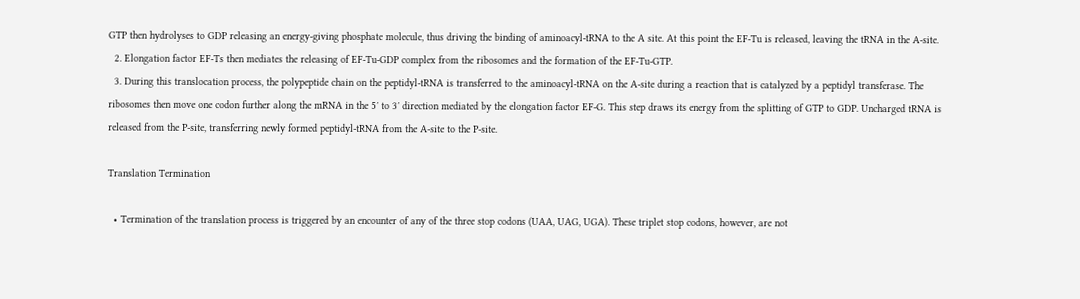GTP then hydrolyses to GDP releasing an energy-giving phosphate molecule, thus driving the binding of aminoacyl-tRNA to the A site. At this point the EF-Tu is released, leaving the tRNA in the A-site.
  2. Elongation factor EF-Ts then mediates the releasing of EF-Tu-GDP complex from the ribosomes and the formation of the EF-Tu-GTP.
  3. During this translocation process, the polypeptide chain on the peptidyl-tRNA is transferred to the aminoacyl-tRNA on the A-site during a reaction that is catalyzed by a peptidyl transferase. The ribosomes then move one codon further along the mRNA in the 5′ to 3′ direction mediated by the elongation factor EF-G. This step draws its energy from the splitting of GTP to GDP. Uncharged tRNA is released from the P-site, transferring newly formed peptidyl-tRNA from the A-site to the P-site.

Translation Termination

  • Termination of the translation process is triggered by an encounter of any of the three stop codons (UAA, UAG, UGA). These triplet stop codons, however, are not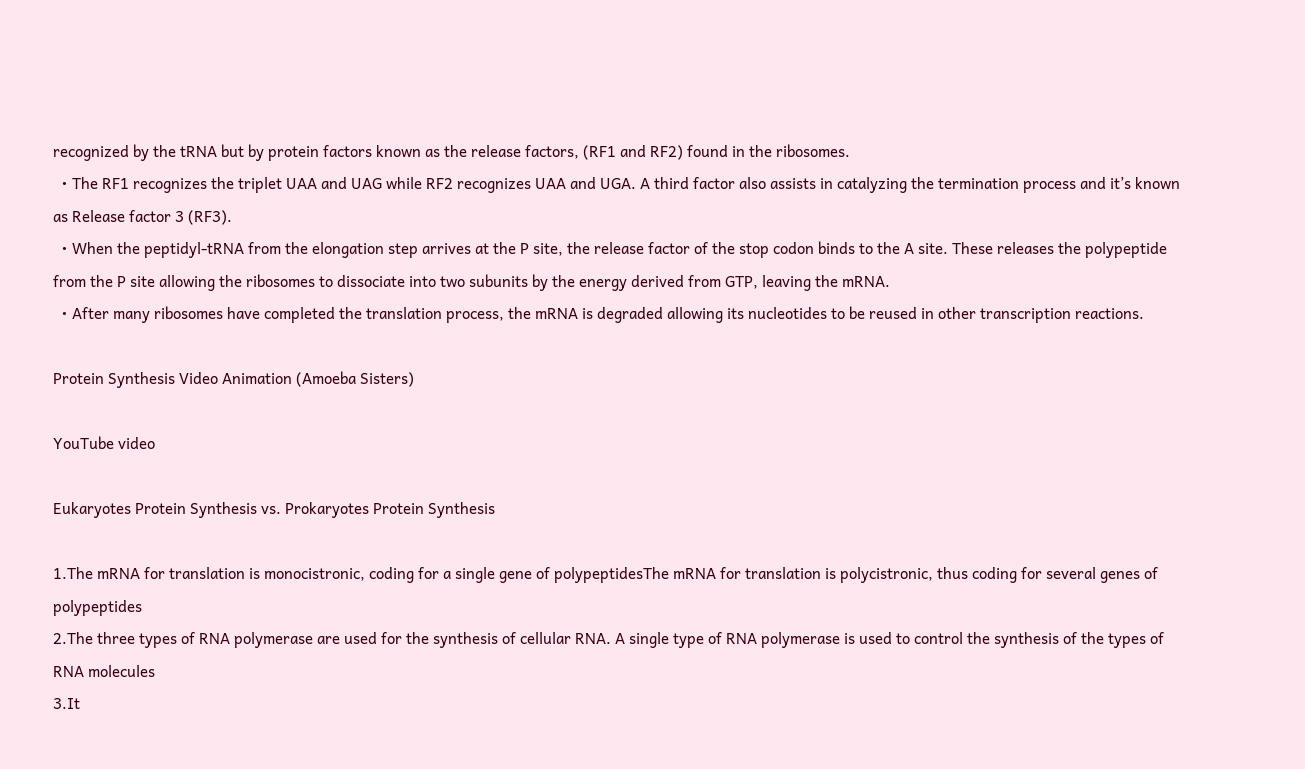recognized by the tRNA but by protein factors known as the release factors, (RF1 and RF2) found in the ribosomes.
  • The RF1 recognizes the triplet UAA and UAG while RF2 recognizes UAA and UGA. A third factor also assists in catalyzing the termination process and it’s known as Release factor 3 (RF3).
  • When the peptidyl-tRNA from the elongation step arrives at the P site, the release factor of the stop codon binds to the A site. These releases the polypeptide from the P site allowing the ribosomes to dissociate into two subunits by the energy derived from GTP, leaving the mRNA.
  • After many ribosomes have completed the translation process, the mRNA is degraded allowing its nucleotides to be reused in other transcription reactions.

Protein Synthesis Video Animation (Amoeba Sisters)

YouTube video

Eukaryotes Protein Synthesis vs. Prokaryotes Protein Synthesis

1.The mRNA for translation is monocistronic, coding for a single gene of polypeptidesThe mRNA for translation is polycistronic, thus coding for several genes of polypeptides
2.The three types of RNA polymerase are used for the synthesis of cellular RNA. A single type of RNA polymerase is used to control the synthesis of the types of RNA molecules
3.It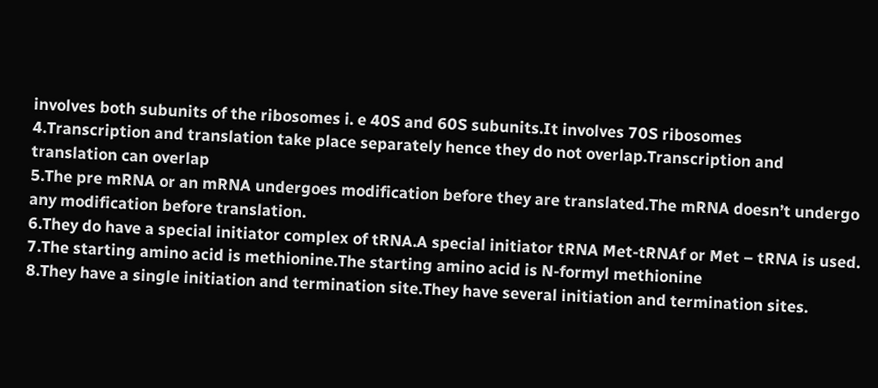involves both subunits of the ribosomes i. e 40S and 60S subunits.It involves 70S ribosomes
4.Transcription and translation take place separately hence they do not overlap.Transcription and translation can overlap
5.The pre mRNA or an mRNA undergoes modification before they are translated.The mRNA doesn’t undergo any modification before translation.
6.They do have a special initiator complex of tRNA.A special initiator tRNA Met-tRNAf or Met – tRNA is used.
7.The starting amino acid is methionine.The starting amino acid is N-formyl methionine
8.They have a single initiation and termination site.They have several initiation and termination sites.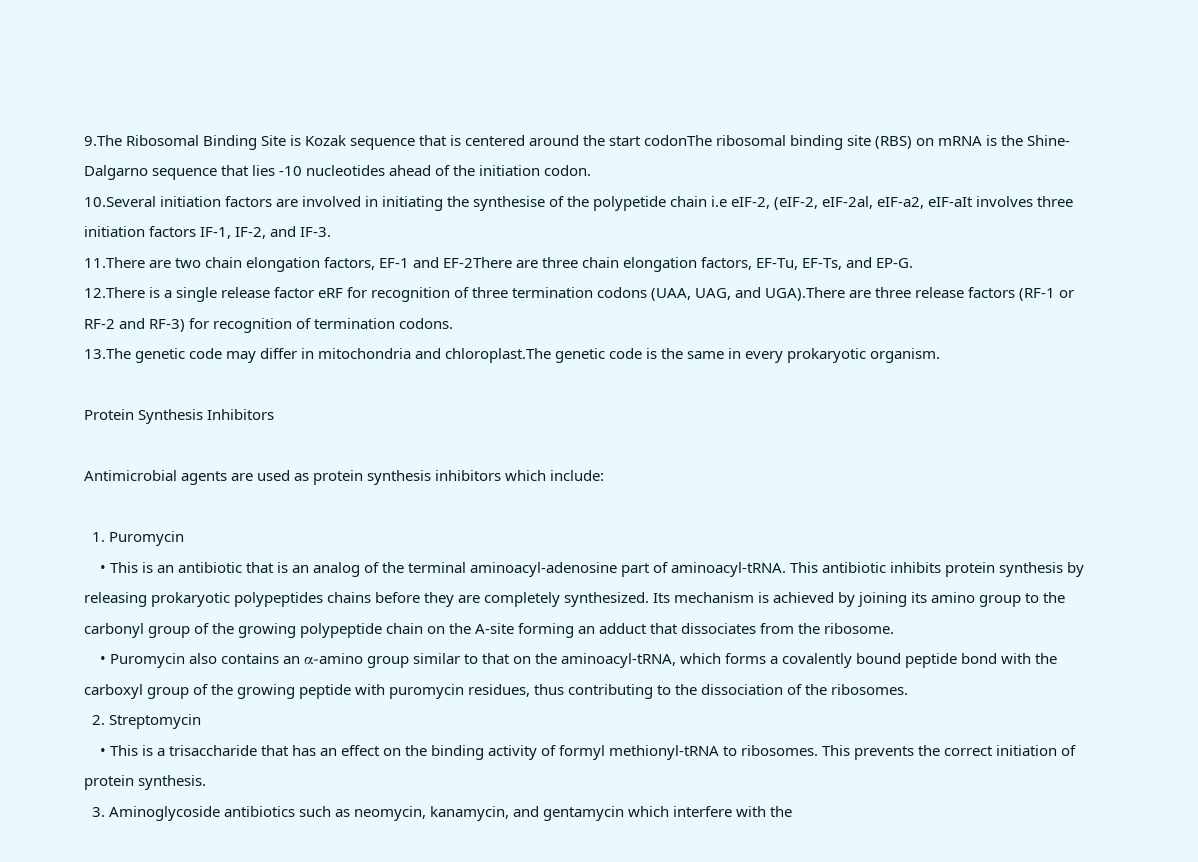9.The Ribosomal Binding Site is Kozak sequence that is centered around the start codonThe ribosomal binding site (RBS) on mRNA is the Shine-Dalgarno sequence that lies -10 nucleotides ahead of the initiation codon.
10.Several initiation factors are involved in initiating the synthesise of the polypetide chain i.e eIF-2, (eIF-2, eIF-2al, eIF-a2, eIF-aIt involves three initiation factors IF-1, IF-2, and IF-3.
11.There are two chain elongation factors, EF-1 and EF-2There are three chain elongation factors, EF-Tu, EF-Ts, and EP-G.
12.There is a single release factor eRF for recognition of three termination codons (UAA, UAG, and UGA).There are three release factors (RF-1 or RF-2 and RF-3) for recognition of termination codons.
13.The genetic code may differ in mitochondria and chloroplast.The genetic code is the same in every prokaryotic organism.

Protein Synthesis Inhibitors

Antimicrobial agents are used as protein synthesis inhibitors which include:

  1. Puromycin
    • This is an antibiotic that is an analog of the terminal aminoacyl-adenosine part of aminoacyl-tRNA. This antibiotic inhibits protein synthesis by releasing prokaryotic polypeptides chains before they are completely synthesized. Its mechanism is achieved by joining its amino group to the carbonyl group of the growing polypeptide chain on the A-site forming an adduct that dissociates from the ribosome.
    • Puromycin also contains an α-amino group similar to that on the aminoacyl-tRNA, which forms a covalently bound peptide bond with the carboxyl group of the growing peptide with puromycin residues, thus contributing to the dissociation of the ribosomes.
  2. Streptomycin
    • This is a trisaccharide that has an effect on the binding activity of formyl methionyl-tRNA to ribosomes. This prevents the correct initiation of protein synthesis.
  3. Aminoglycoside antibiotics such as neomycin, kanamycin, and gentamycin which interfere with the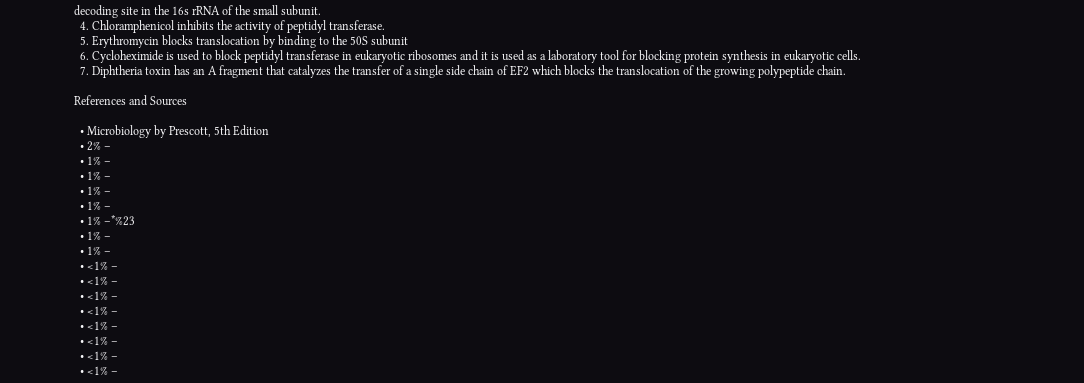decoding site in the 16s rRNA of the small subunit.
  4. Chloramphenicol inhibits the activity of peptidyl transferase.
  5. Erythromycin blocks translocation by binding to the 50S subunit
  6. Cycloheximide is used to block peptidyl transferase in eukaryotic ribosomes and it is used as a laboratory tool for blocking protein synthesis in eukaryotic cells.
  7. Diphtheria toxin has an A fragment that catalyzes the transfer of a single side chain of EF2 which blocks the translocation of the growing polypeptide chain.

References and Sources

  • Microbiology by Prescott, 5th Edition
  • 2% –
  • 1% –
  • 1% –
  • 1% –
  • 1% –
  • 1% –*%23
  • 1% –
  • 1% –
  • <1% –
  • <1% –
  • <1% –
  • <1% –
  • <1% –
  • <1% –
  • <1% –
  • <1% –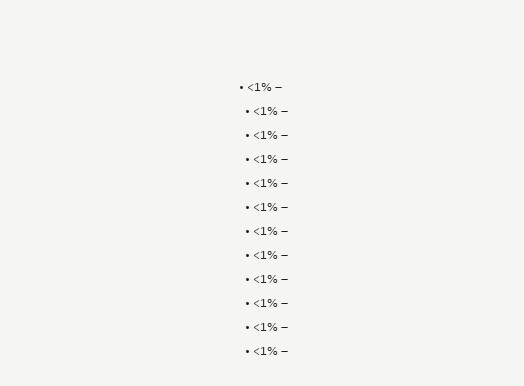• <1% –
  • <1% –
  • <1% –
  • <1% –
  • <1% –
  • <1% –
  • <1% –
  • <1% –
  • <1% –
  • <1% –
  • <1% –
  • <1% –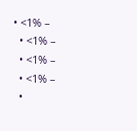• <1% –
  • <1% –
  • <1% –
  • <1% –
  •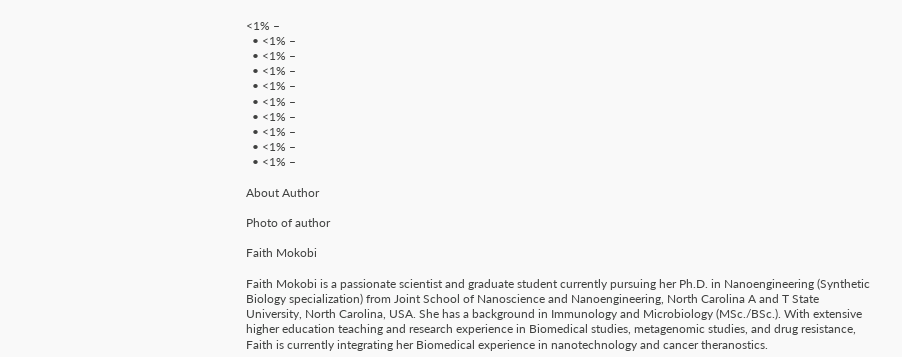<1% –
  • <1% –
  • <1% –
  • <1% –
  • <1% –
  • <1% –
  • <1% –
  • <1% –
  • <1% –
  • <1% –

About Author

Photo of author

Faith Mokobi

Faith Mokobi is a passionate scientist and graduate student currently pursuing her Ph.D. in Nanoengineering (Synthetic Biology specialization) from Joint School of Nanoscience and Nanoengineering, North Carolina A and T State University, North Carolina, USA. She has a background in Immunology and Microbiology (MSc./BSc.). With extensive higher education teaching and research experience in Biomedical studies, metagenomic studies, and drug resistance, Faith is currently integrating her Biomedical experience in nanotechnology and cancer theranostics.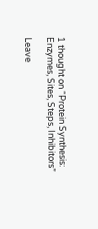1 thought on “Protein Synthesis: Enzymes, Sites, Steps, Inhibitors”

Leave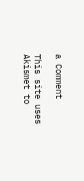a Comment

This site uses Akismet to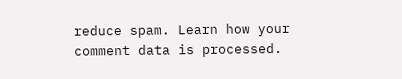reduce spam. Learn how your comment data is processed.